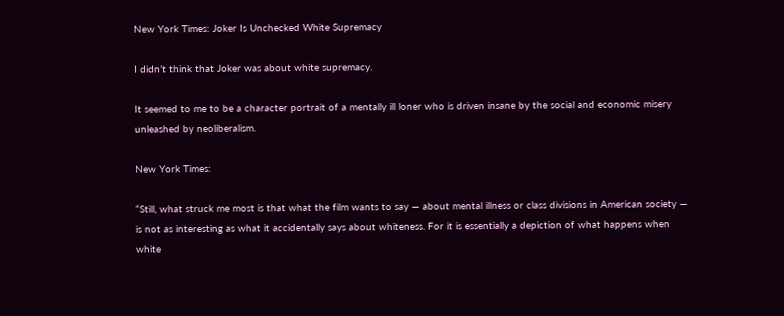New York Times: Joker Is Unchecked White Supremacy

I didn’t think that Joker was about white supremacy.

It seemed to me to be a character portrait of a mentally ill loner who is driven insane by the social and economic misery unleashed by neoliberalism.

New York Times:

“Still, what struck me most is that what the film wants to say — about mental illness or class divisions in American society — is not as interesting as what it accidentally says about whiteness. For it is essentially a depiction of what happens when white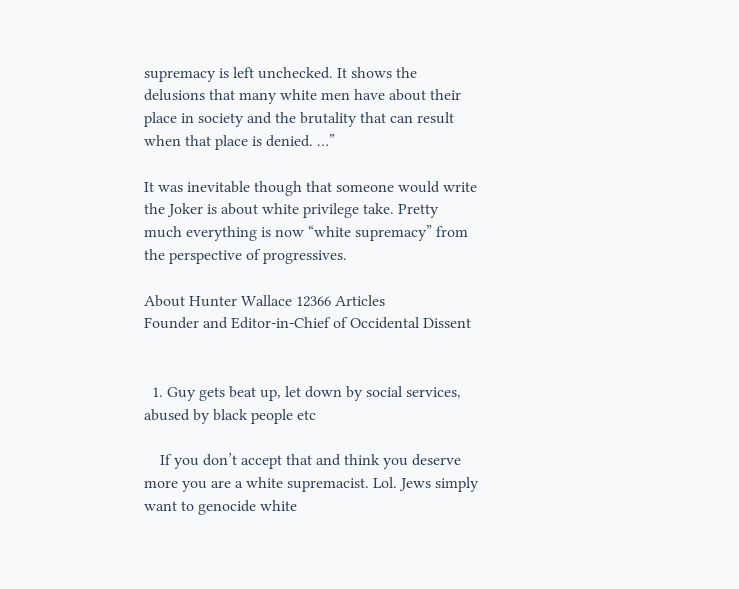supremacy is left unchecked. It shows the delusions that many white men have about their place in society and the brutality that can result when that place is denied. …”

It was inevitable though that someone would write the Joker is about white privilege take. Pretty much everything is now “white supremacy” from the perspective of progressives.

About Hunter Wallace 12366 Articles
Founder and Editor-in-Chief of Occidental Dissent


  1. Guy gets beat up, let down by social services, abused by black people etc

    If you don’t accept that and think you deserve more you are a white supremacist. Lol. Jews simply want to genocide white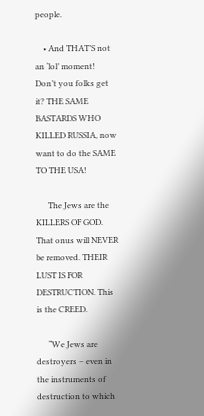people.

    • And THAT’S not an ‘lol’ moment! Don’t you folks get it? THE SAME BASTARDS WHO KILLED RUSSIA, now want to do the SAME TO THE USA!

      The Jews are the KILLERS OF GOD. That onus will NEVER be removed. THEIR LUST IS FOR DESTRUCTION. This is the CREED.

      “We Jews are destroyers – even in the instruments of destruction to which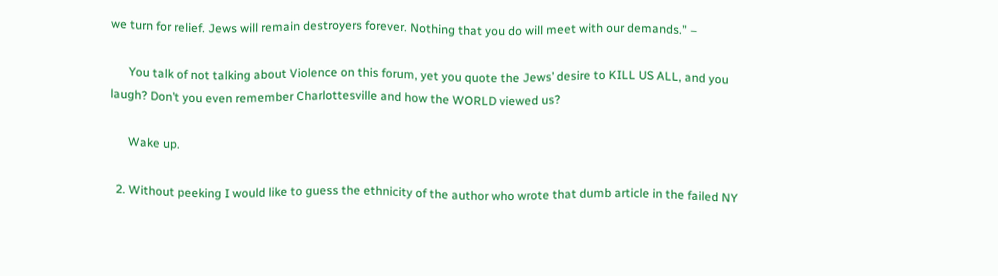we turn for relief. Jews will remain destroyers forever. Nothing that you do will meet with our demands.” –

      You talk of not talking about Violence on this forum, yet you quote the Jews’ desire to KILL US ALL, and you laugh? Don’t you even remember Charlottesville and how the WORLD viewed us?

      Wake up.

  2. Without peeking I would like to guess the ethnicity of the author who wrote that dumb article in the failed NY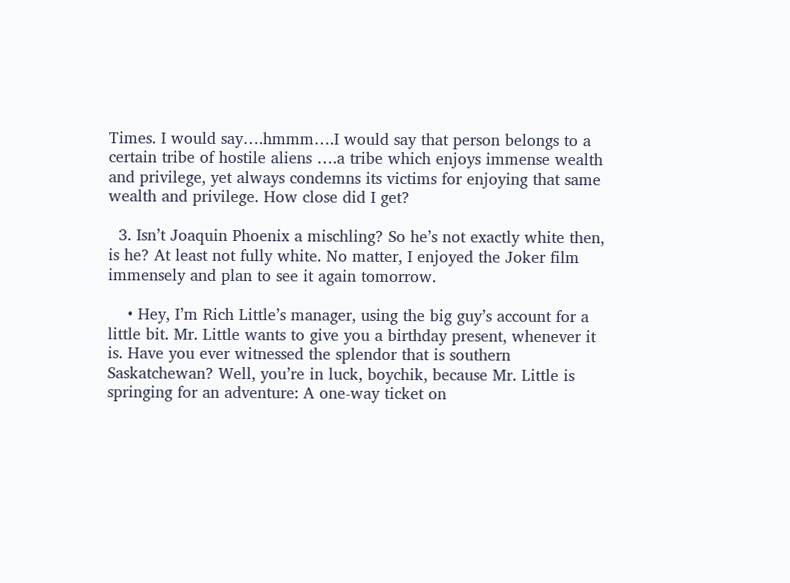Times. I would say….hmmm….I would say that person belongs to a certain tribe of hostile aliens ….a tribe which enjoys immense wealth and privilege, yet always condemns its victims for enjoying that same wealth and privilege. How close did I get?

  3. Isn’t Joaquin Phoenix a mischling? So he’s not exactly white then, is he? At least not fully white. No matter, I enjoyed the Joker film immensely and plan to see it again tomorrow.

    • Hey, I’m Rich Little’s manager, using the big guy’s account for a little bit. Mr. Little wants to give you a birthday present, whenever it is. Have you ever witnessed the splendor that is southern Saskatchewan? Well, you’re in luck, boychik, because Mr. Little is springing for an adventure: A one-way ticket on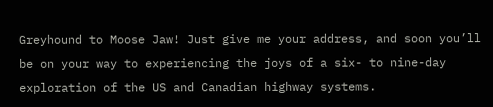Greyhound to Moose Jaw! Just give me your address, and soon you’ll be on your way to experiencing the joys of a six- to nine-day exploration of the US and Canadian highway systems.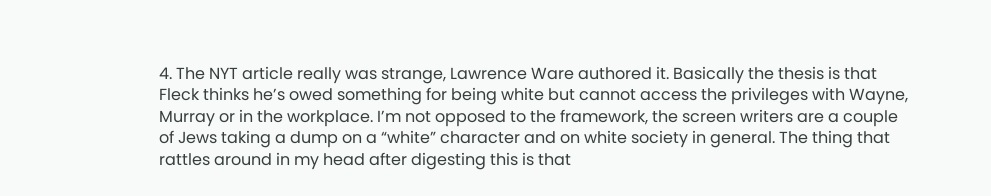4. The NYT article really was strange, Lawrence Ware authored it. Basically the thesis is that Fleck thinks he’s owed something for being white but cannot access the privileges with Wayne, Murray or in the workplace. I’m not opposed to the framework, the screen writers are a couple of Jews taking a dump on a “white” character and on white society in general. The thing that rattles around in my head after digesting this is that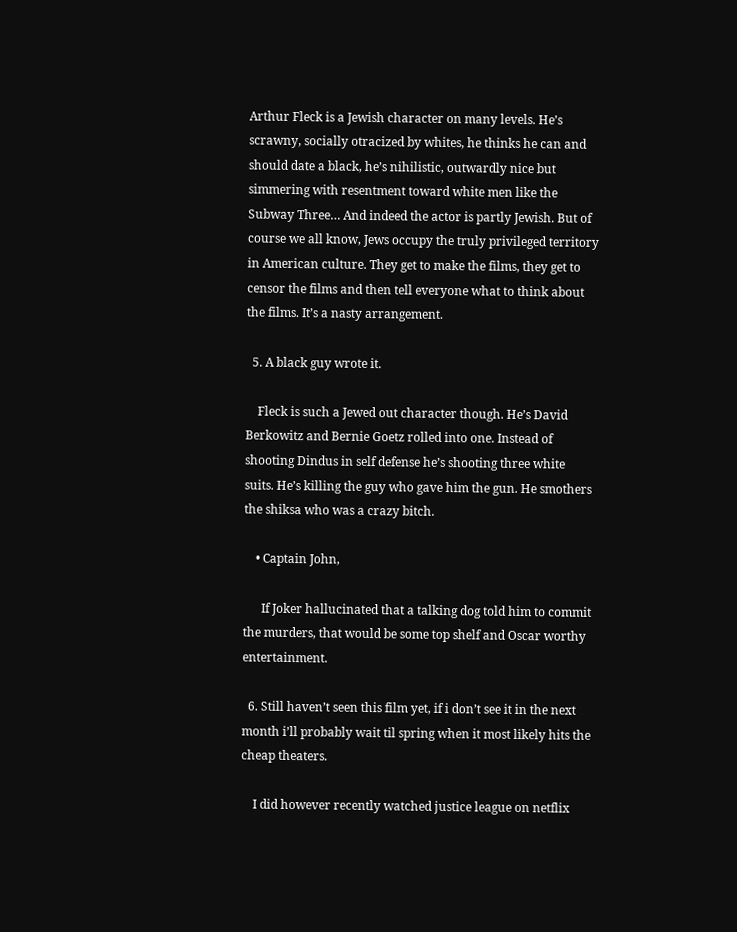Arthur Fleck is a Jewish character on many levels. He’s scrawny, socially otracized by whites, he thinks he can and should date a black, he’s nihilistic, outwardly nice but simmering with resentment toward white men like the Subway Three… And indeed the actor is partly Jewish. But of course we all know, Jews occupy the truly privileged territory in American culture. They get to make the films, they get to censor the films and then tell everyone what to think about the films. It’s a nasty arrangement.

  5. A black guy wrote it.

    Fleck is such a Jewed out character though. He’s David Berkowitz and Bernie Goetz rolled into one. Instead of shooting Dindus in self defense he’s shooting three white suits. He’s killing the guy who gave him the gun. He smothers the shiksa who was a crazy bitch.

    • Captain John,

      If Joker hallucinated that a talking dog told him to commit the murders, that would be some top shelf and Oscar worthy entertainment.

  6. Still haven’t seen this film yet, if i don’t see it in the next month i’ll probably wait til spring when it most likely hits the cheap theaters.

    I did however recently watched justice league on netflix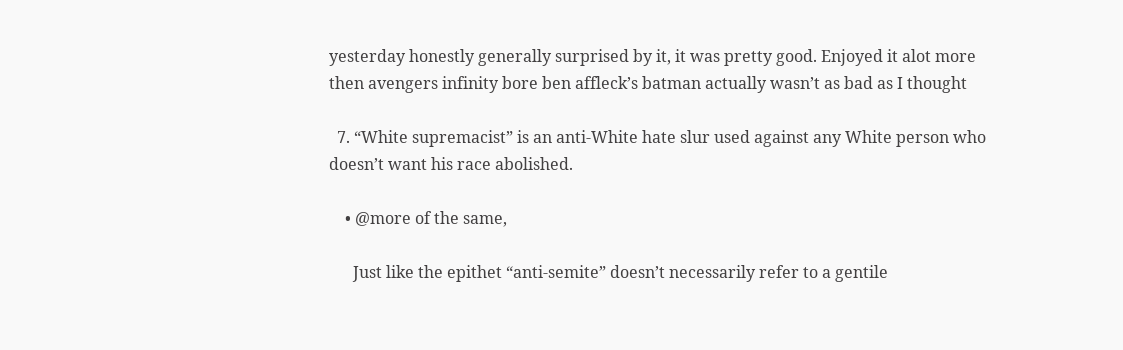yesterday honestly generally surprised by it, it was pretty good. Enjoyed it alot more then avengers infinity bore ben affleck’s batman actually wasn’t as bad as I thought

  7. “White supremacist” is an anti-White hate slur used against any White person who doesn’t want his race abolished.

    • @more of the same,

      Just like the epithet “anti-semite” doesn’t necessarily refer to a gentile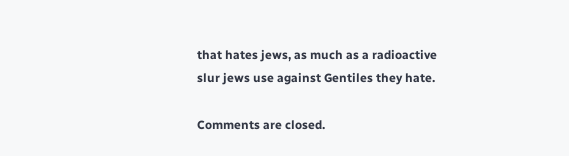that hates jews, as much as a radioactive slur jews use against Gentiles they hate.

Comments are closed.